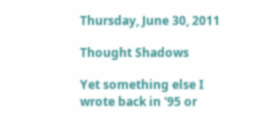Thursday, June 30, 2011

Thought Shadows

Yet something else I wrote back in '95 or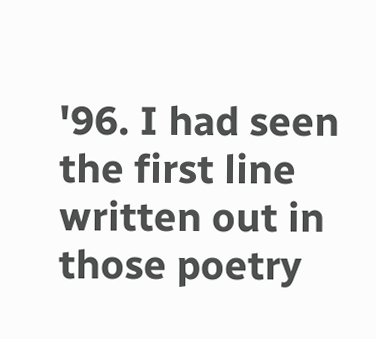'96. I had seen the first line written out in those poetry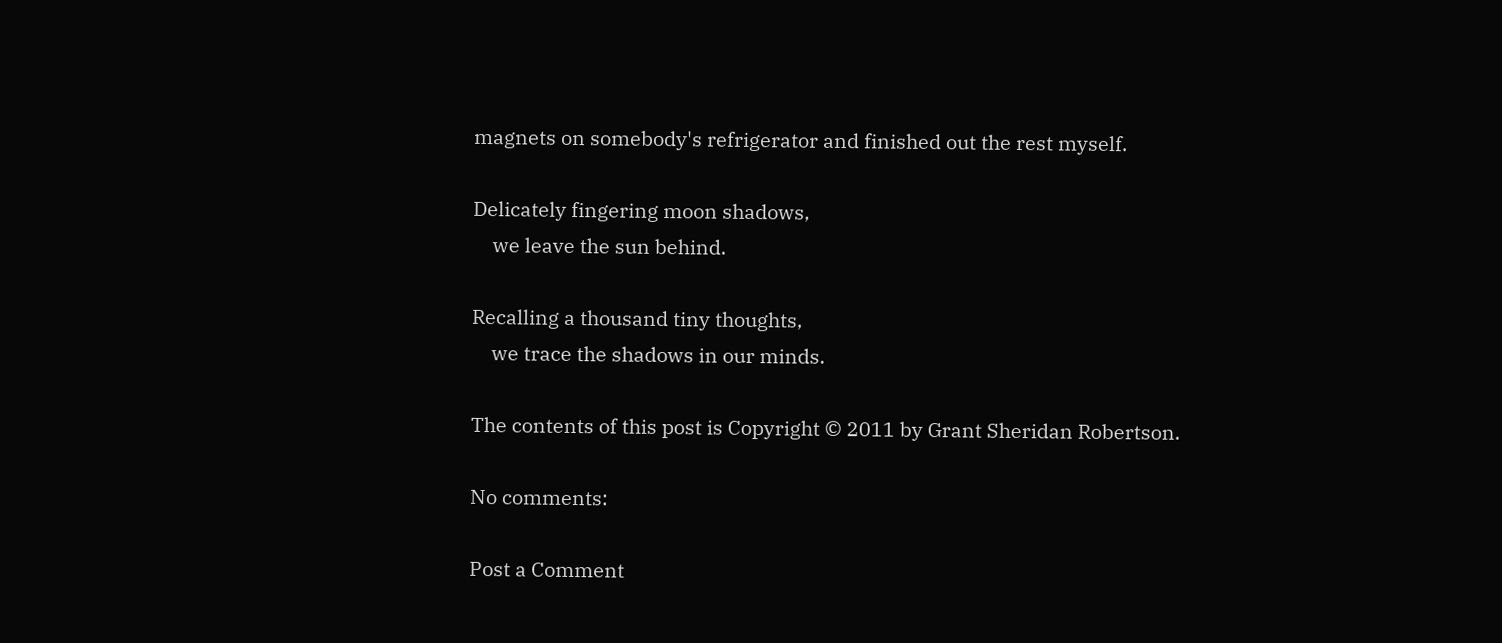magnets on somebody's refrigerator and finished out the rest myself.

Delicately fingering moon shadows,
    we leave the sun behind.

Recalling a thousand tiny thoughts,
    we trace the shadows in our minds.

The contents of this post is Copyright © 2011 by Grant Sheridan Robertson.

No comments:

Post a Comment